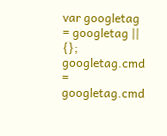var googletag = googletag || {}; googletag.cmd = googletag.cmd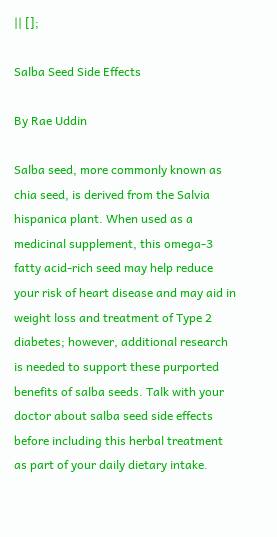|| [];

Salba Seed Side Effects

By Rae Uddin

Salba seed, more commonly known as chia seed, is derived from the Salvia hispanica plant. When used as a medicinal supplement, this omega-3 fatty acid-rich seed may help reduce your risk of heart disease and may aid in weight loss and treatment of Type 2 diabetes; however, additional research is needed to support these purported benefits of salba seeds. Talk with your doctor about salba seed side effects before including this herbal treatment as part of your daily dietary intake.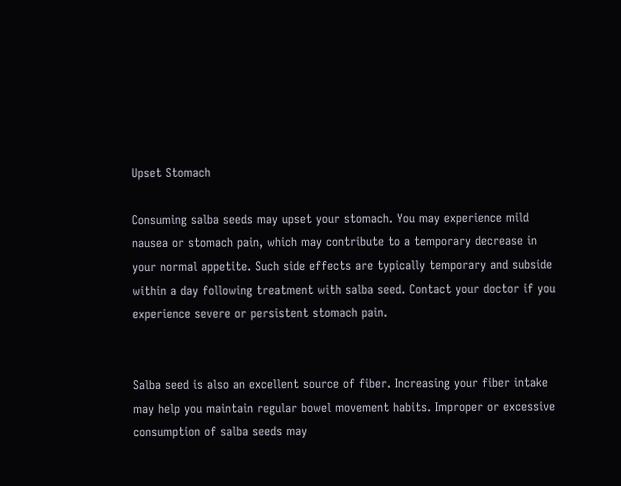Upset Stomach

Consuming salba seeds may upset your stomach. You may experience mild nausea or stomach pain, which may contribute to a temporary decrease in your normal appetite. Such side effects are typically temporary and subside within a day following treatment with salba seed. Contact your doctor if you experience severe or persistent stomach pain.


Salba seed is also an excellent source of fiber. Increasing your fiber intake may help you maintain regular bowel movement habits. Improper or excessive consumption of salba seeds may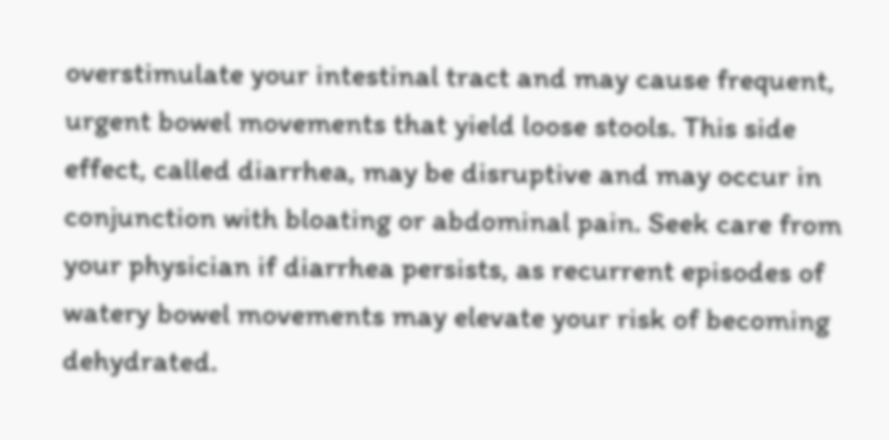overstimulate your intestinal tract and may cause frequent, urgent bowel movements that yield loose stools. This side effect, called diarrhea, may be disruptive and may occur in conjunction with bloating or abdominal pain. Seek care from your physician if diarrhea persists, as recurrent episodes of watery bowel movements may elevate your risk of becoming dehydrated.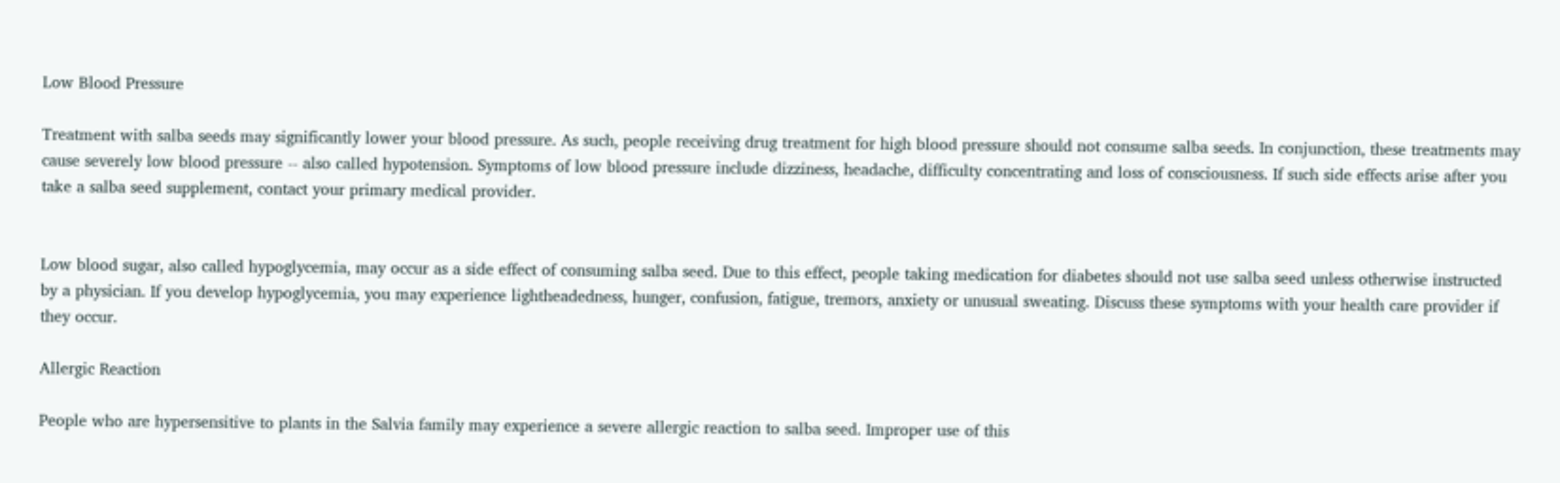Low Blood Pressure

Treatment with salba seeds may significantly lower your blood pressure. As such, people receiving drug treatment for high blood pressure should not consume salba seeds. In conjunction, these treatments may cause severely low blood pressure -- also called hypotension. Symptoms of low blood pressure include dizziness, headache, difficulty concentrating and loss of consciousness. If such side effects arise after you take a salba seed supplement, contact your primary medical provider.


Low blood sugar, also called hypoglycemia, may occur as a side effect of consuming salba seed. Due to this effect, people taking medication for diabetes should not use salba seed unless otherwise instructed by a physician. If you develop hypoglycemia, you may experience lightheadedness, hunger, confusion, fatigue, tremors, anxiety or unusual sweating. Discuss these symptoms with your health care provider if they occur.

Allergic Reaction

People who are hypersensitive to plants in the Salvia family may experience a severe allergic reaction to salba seed. Improper use of this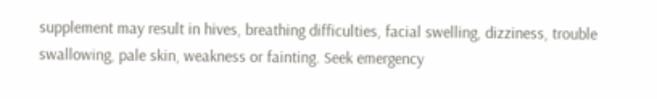supplement may result in hives, breathing difficulties, facial swelling, dizziness, trouble swallowing, pale skin, weakness or fainting. Seek emergency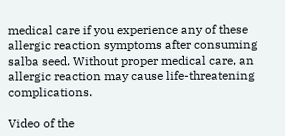medical care if you experience any of these allergic reaction symptoms after consuming salba seed. Without proper medical care, an allergic reaction may cause life-threatening complications.

Video of the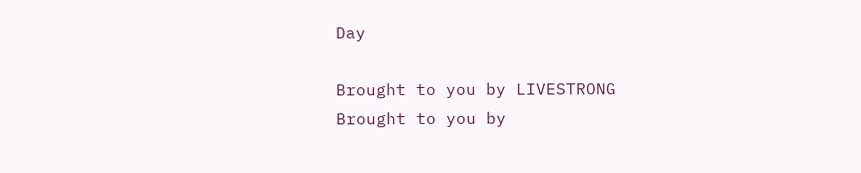Day

Brought to you by LIVESTRONG
Brought to you by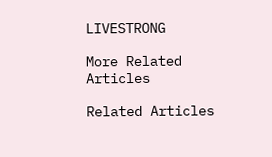LIVESTRONG

More Related Articles

Related Articles